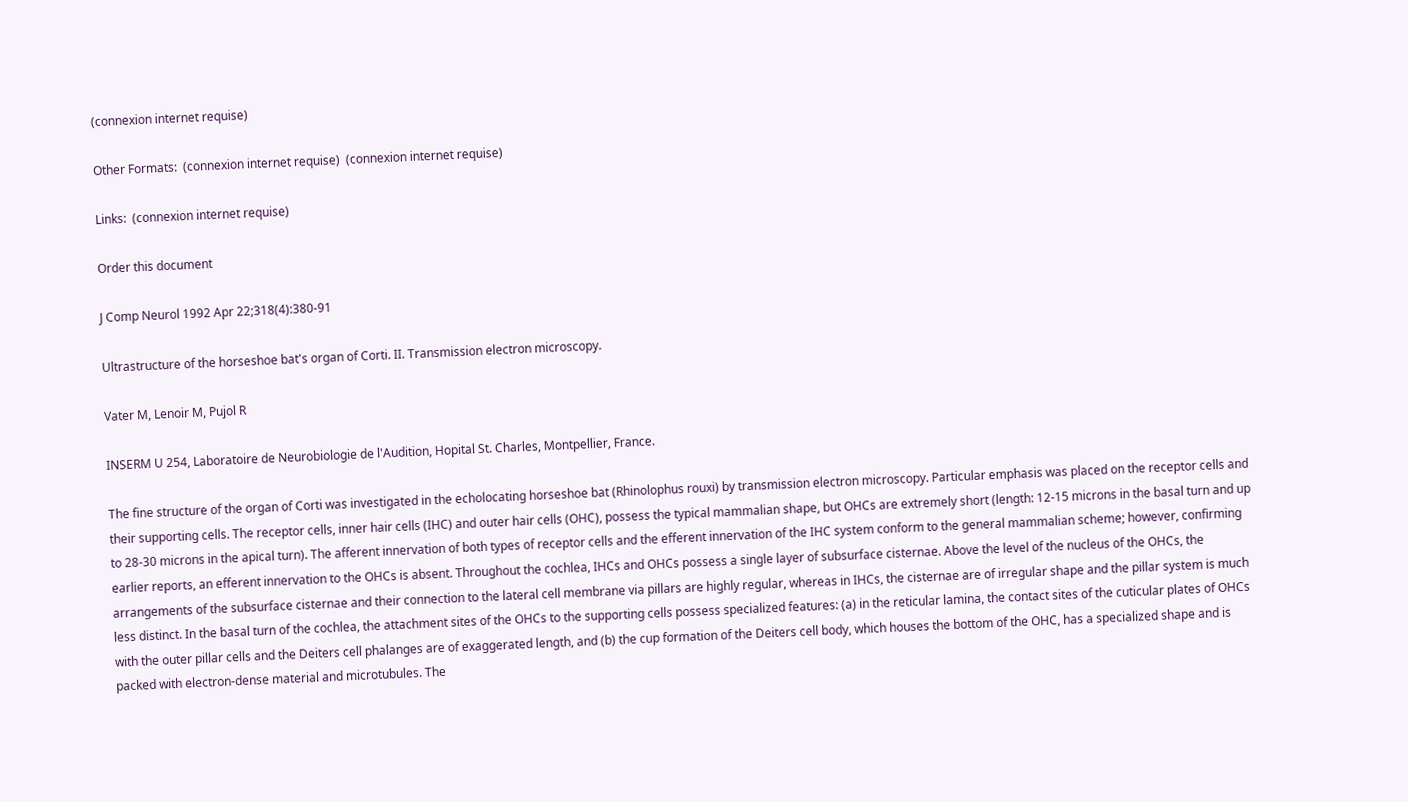(connexion internet requise)

Other Formats:  (connexion internet requise)  (connexion internet requise)

Links:  (connexion internet requise)

Order this document

J Comp Neurol 1992 Apr 22;318(4):380-91

Ultrastructure of the horseshoe bat's organ of Corti. II. Transmission electron microscopy.

Vater M, Lenoir M, Pujol R

INSERM U 254, Laboratoire de Neurobiologie de l'Audition, Hopital St. Charles, Montpellier, France.

The fine structure of the organ of Corti was investigated in the echolocating horseshoe bat (Rhinolophus rouxi) by transmission electron microscopy. Particular emphasis was placed on the receptor cells and their supporting cells. The receptor cells, inner hair cells (IHC) and outer hair cells (OHC), possess the typical mammalian shape, but OHCs are extremely short (length: 12-15 microns in the basal turn and up to 28-30 microns in the apical turn). The afferent innervation of both types of receptor cells and the efferent innervation of the IHC system conform to the general mammalian scheme; however, confirming earlier reports, an efferent innervation to the OHCs is absent. Throughout the cochlea, IHCs and OHCs possess a single layer of subsurface cisternae. Above the level of the nucleus of the OHCs, the arrangements of the subsurface cisternae and their connection to the lateral cell membrane via pillars are highly regular, whereas in IHCs, the cisternae are of irregular shape and the pillar system is much less distinct. In the basal turn of the cochlea, the attachment sites of the OHCs to the supporting cells possess specialized features: (a) in the reticular lamina, the contact sites of the cuticular plates of OHCs with the outer pillar cells and the Deiters cell phalanges are of exaggerated length, and (b) the cup formation of the Deiters cell body, which houses the bottom of the OHC, has a specialized shape and is packed with electron-dense material and microtubules. The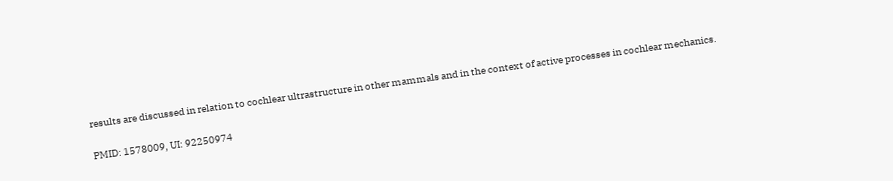results are discussed in relation to cochlear ultrastructure in other mammals and in the context of active processes in cochlear mechanics.

PMID: 1578009, UI: 92250974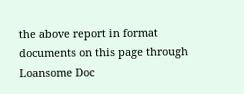the above report in format
documents on this page through Loansome Doc